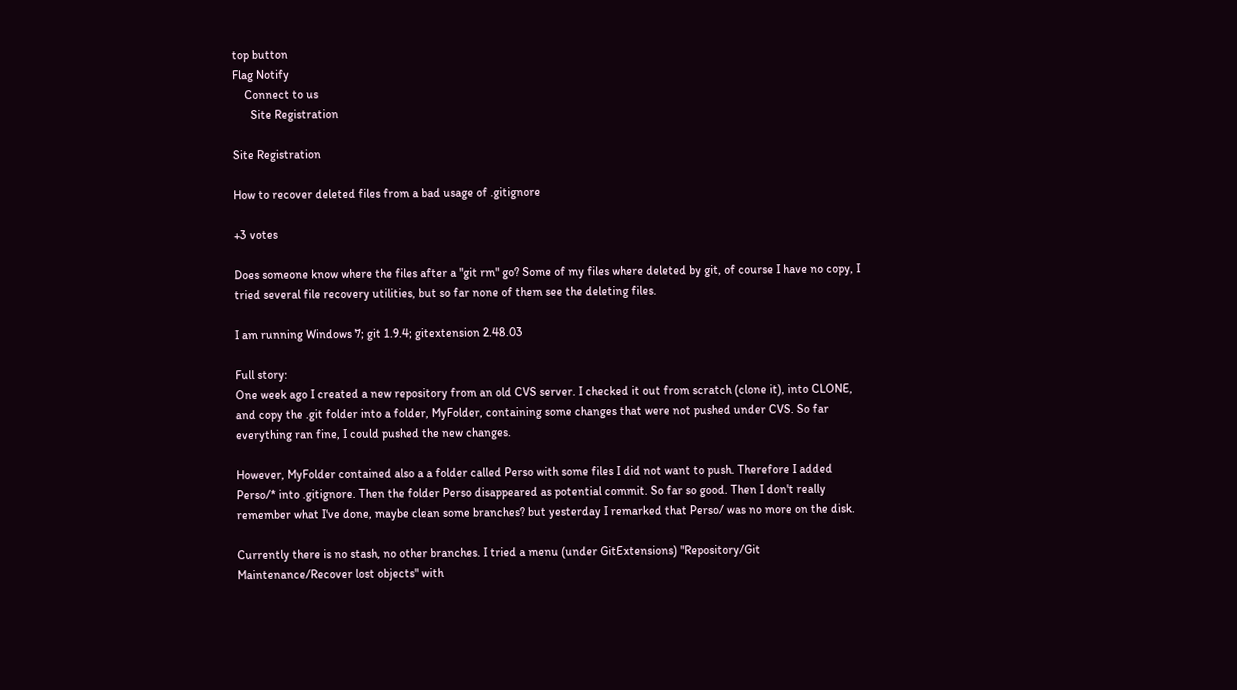top button
Flag Notify
    Connect to us
      Site Registration

Site Registration

How to recover deleted files from a bad usage of .gitignore

+3 votes

Does someone know where the files after a "git rm" go? Some of my files where deleted by git, of course I have no copy, I tried several file recovery utilities, but so far none of them see the deleting files.

I am running Windows 7; git 1.9.4; gitextension 2.48.03

Full story:
One week ago I created a new repository from an old CVS server. I checked it out from scratch (clone it), into CLONE, and copy the .git folder into a folder, MyFolder, containing some changes that were not pushed under CVS. So far everything ran fine, I could pushed the new changes.

However, MyFolder contained also a a folder called Perso with some files I did not want to push. Therefore I added Perso/* into .gitignore. Then the folder Perso disappeared as potential commit. So far so good. Then I don't really remember what I've done, maybe clean some branches? but yesterday I remarked that Perso/ was no more on the disk.

Currently there is no stash, no other branches. I tried a menu (under GitExtensions) "Repository/Git Maintenance/Recover lost objects" with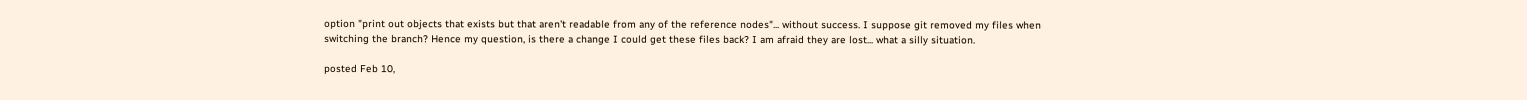option "print out objects that exists but that aren't readable from any of the reference nodes"... without success. I suppose git removed my files when switching the branch? Hence my question, is there a change I could get these files back? I am afraid they are lost... what a silly situation.

posted Feb 10,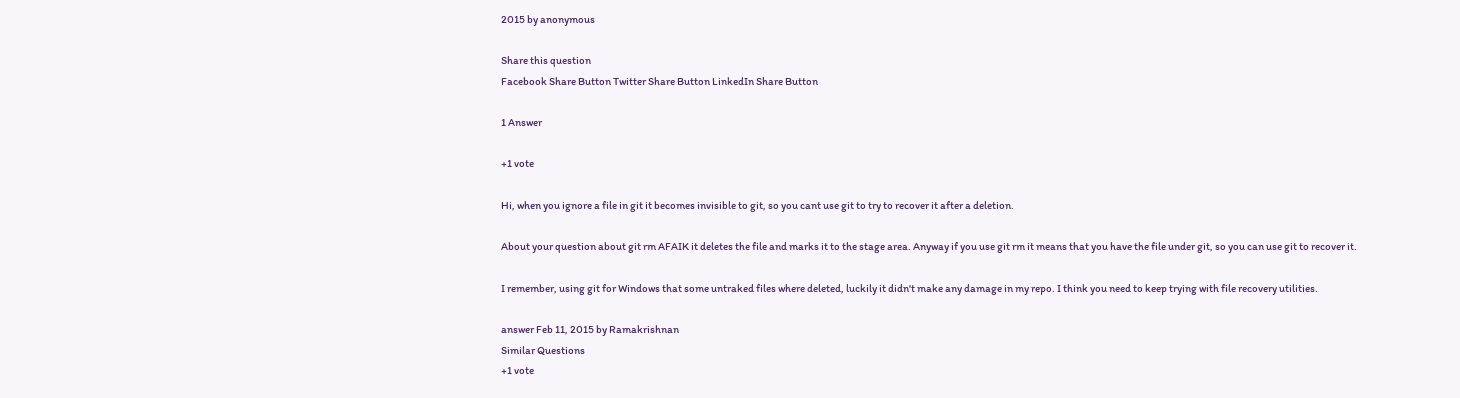2015 by anonymous

Share this question
Facebook Share Button Twitter Share Button LinkedIn Share Button

1 Answer

+1 vote

Hi, when you ignore a file in git it becomes invisible to git, so you cant use git to try to recover it after a deletion.

About your question about git rm AFAIK it deletes the file and marks it to the stage area. Anyway if you use git rm it means that you have the file under git, so you can use git to recover it.

I remember, using git for Windows that some untraked files where deleted, luckily it didn't make any damage in my repo. I think you need to keep trying with file recovery utilities.

answer Feb 11, 2015 by Ramakrishnan
Similar Questions
+1 vote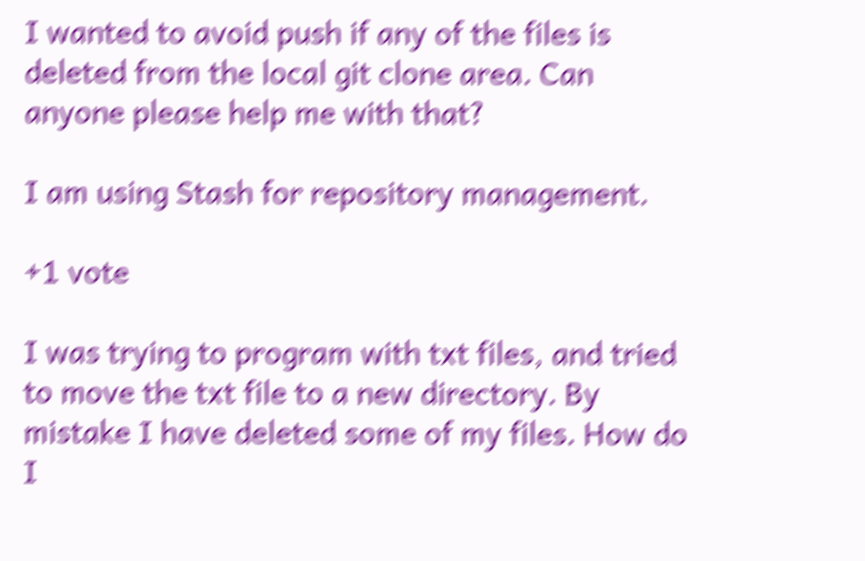I wanted to avoid push if any of the files is deleted from the local git clone area. Can anyone please help me with that?

I am using Stash for repository management.

+1 vote

I was trying to program with txt files, and tried to move the txt file to a new directory. By mistake I have deleted some of my files. How do I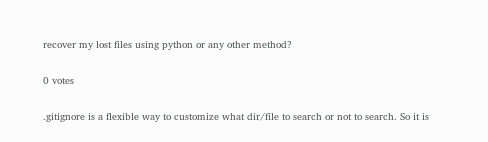recover my lost files using python or any other method?

0 votes

.gitignore is a flexible way to customize what dir/file to search or not to search. So it is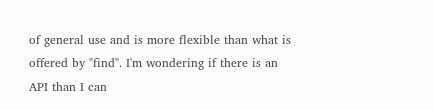of general use and is more flexible than what is offered by "find". I'm wondering if there is an API than I can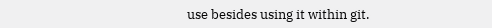use besides using it within git.